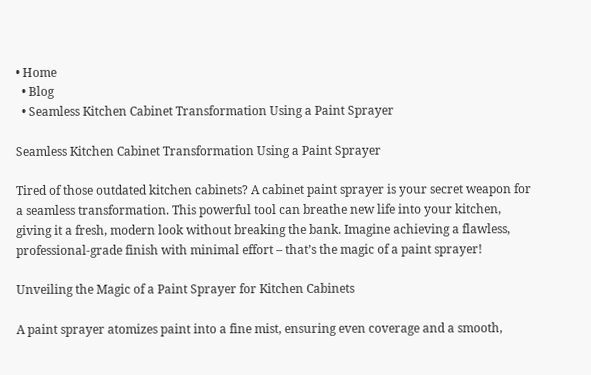• Home
  • Blog
  • Seamless Kitchen Cabinet Transformation Using a Paint Sprayer

Seamless Kitchen Cabinet Transformation Using a Paint Sprayer

Tired of those outdated kitchen cabinets? A cabinet paint sprayer is your secret weapon for a seamless transformation. This powerful tool can breathe new life into your kitchen, giving it a fresh, modern look without breaking the bank. Imagine achieving a flawless, professional-grade finish with minimal effort – that’s the magic of a paint sprayer!

Unveiling the Magic of a Paint Sprayer for Kitchen Cabinets

A paint sprayer atomizes paint into a fine mist, ensuring even coverage and a smooth,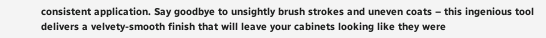consistent application. Say goodbye to unsightly brush strokes and uneven coats – this ingenious tool delivers a velvety-smooth finish that will leave your cabinets looking like they were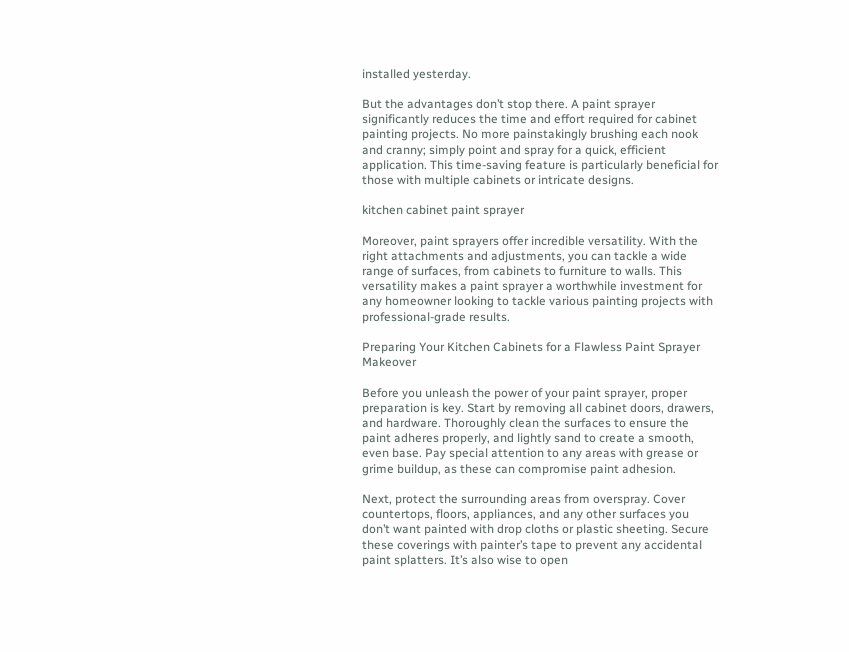installed yesterday.

But the advantages don’t stop there. A paint sprayer significantly reduces the time and effort required for cabinet painting projects. No more painstakingly brushing each nook and cranny; simply point and spray for a quick, efficient application. This time-saving feature is particularly beneficial for those with multiple cabinets or intricate designs.

kitchen cabinet paint sprayer

Moreover, paint sprayers offer incredible versatility. With the right attachments and adjustments, you can tackle a wide range of surfaces, from cabinets to furniture to walls. This versatility makes a paint sprayer a worthwhile investment for any homeowner looking to tackle various painting projects with professional-grade results.

Preparing Your Kitchen Cabinets for a Flawless Paint Sprayer Makeover

Before you unleash the power of your paint sprayer, proper preparation is key. Start by removing all cabinet doors, drawers, and hardware. Thoroughly clean the surfaces to ensure the paint adheres properly, and lightly sand to create a smooth, even base. Pay special attention to any areas with grease or grime buildup, as these can compromise paint adhesion.

Next, protect the surrounding areas from overspray. Cover countertops, floors, appliances, and any other surfaces you don’t want painted with drop cloths or plastic sheeting. Secure these coverings with painter’s tape to prevent any accidental paint splatters. It’s also wise to open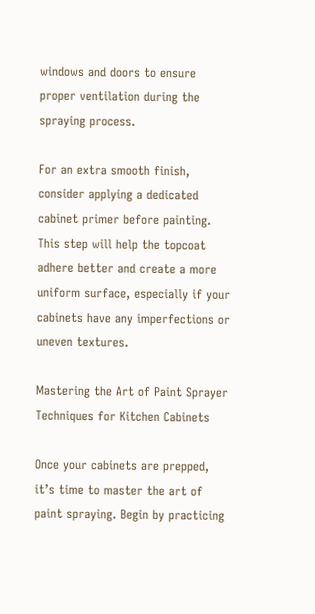windows and doors to ensure proper ventilation during the spraying process.

For an extra smooth finish, consider applying a dedicated cabinet primer before painting. This step will help the topcoat adhere better and create a more uniform surface, especially if your cabinets have any imperfections or uneven textures.

Mastering the Art of Paint Sprayer Techniques for Kitchen Cabinets

Once your cabinets are prepped, it’s time to master the art of paint spraying. Begin by practicing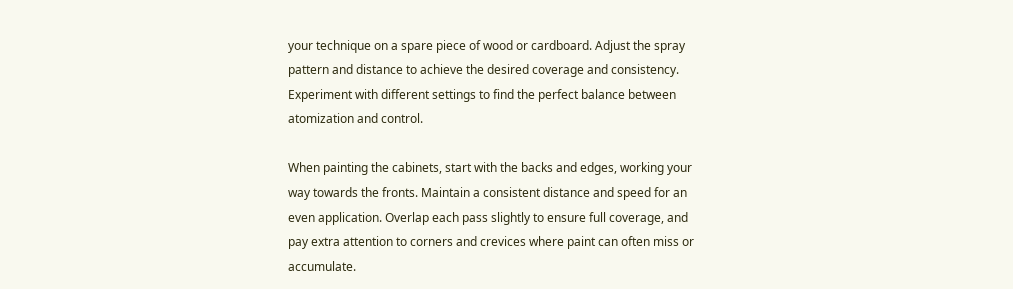your technique on a spare piece of wood or cardboard. Adjust the spray pattern and distance to achieve the desired coverage and consistency. Experiment with different settings to find the perfect balance between atomization and control.

When painting the cabinets, start with the backs and edges, working your way towards the fronts. Maintain a consistent distance and speed for an even application. Overlap each pass slightly to ensure full coverage, and pay extra attention to corners and crevices where paint can often miss or accumulate.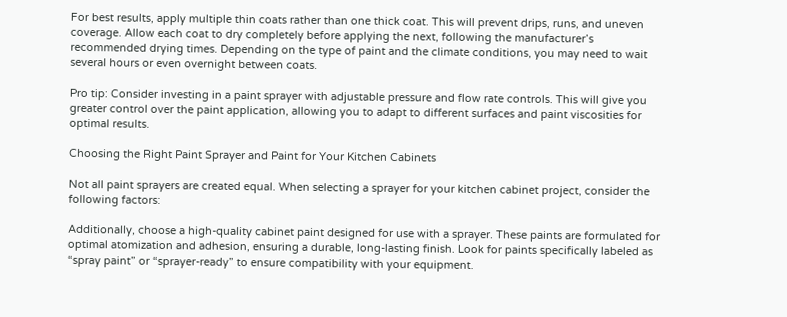For best results, apply multiple thin coats rather than one thick coat. This will prevent drips, runs, and uneven coverage. Allow each coat to dry completely before applying the next, following the manufacturer’s recommended drying times. Depending on the type of paint and the climate conditions, you may need to wait several hours or even overnight between coats.

Pro tip: Consider investing in a paint sprayer with adjustable pressure and flow rate controls. This will give you greater control over the paint application, allowing you to adapt to different surfaces and paint viscosities for optimal results.

Choosing the Right Paint Sprayer and Paint for Your Kitchen Cabinets

Not all paint sprayers are created equal. When selecting a sprayer for your kitchen cabinet project, consider the following factors:

Additionally, choose a high-quality cabinet paint designed for use with a sprayer. These paints are formulated for optimal atomization and adhesion, ensuring a durable, long-lasting finish. Look for paints specifically labeled as “spray paint” or “sprayer-ready” to ensure compatibility with your equipment.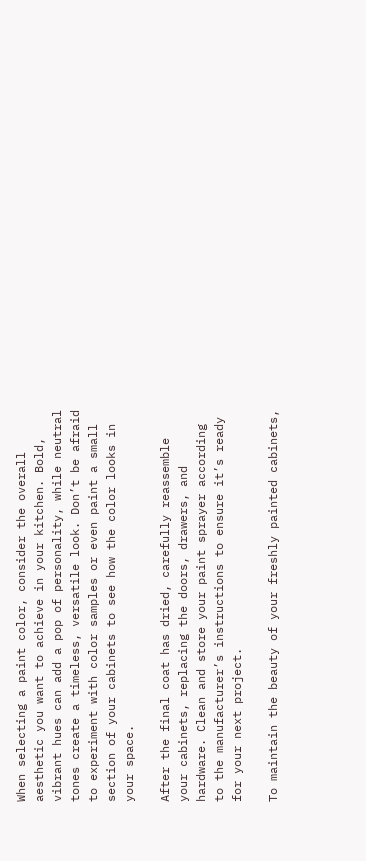When selecting a paint color, consider the overall aesthetic you want to achieve in your kitchen. Bold, vibrant hues can add a pop of personality, while neutral tones create a timeless, versatile look. Don’t be afraid to experiment with color samples or even paint a small section of your cabinets to see how the color looks in your space.

After the final coat has dried, carefully reassemble your cabinets, replacing the doors, drawers, and hardware. Clean and store your paint sprayer according to the manufacturer’s instructions to ensure it’s ready for your next project.

To maintain the beauty of your freshly painted cabinets,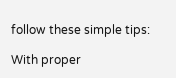follow these simple tips:

With proper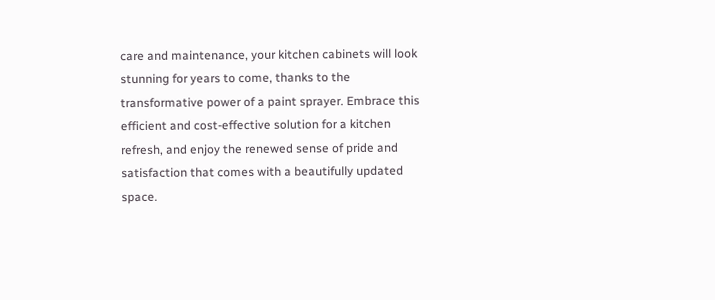care and maintenance, your kitchen cabinets will look stunning for years to come, thanks to the transformative power of a paint sprayer. Embrace this efficient and cost-effective solution for a kitchen refresh, and enjoy the renewed sense of pride and satisfaction that comes with a beautifully updated space.